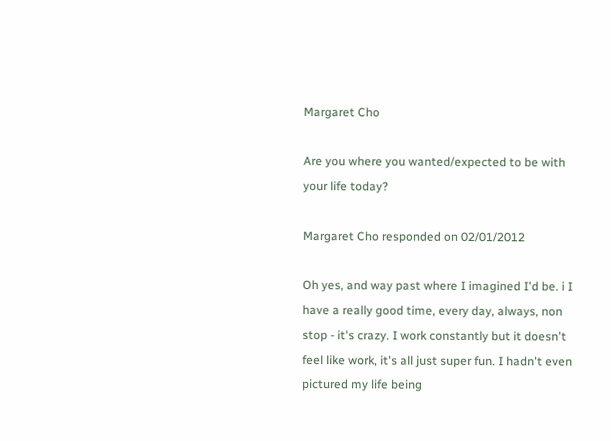Margaret Cho

Are you where you wanted/expected to be with your life today?

Margaret Cho responded on 02/01/2012

Oh yes, and way past where I imagined I'd be. i I have a really good time, every day, always, non stop - it's crazy. I work constantly but it doesn't feel like work, it's all just super fun. I hadn't even pictured my life being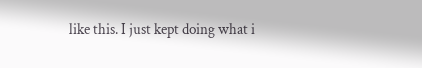like this. I just kept doing what i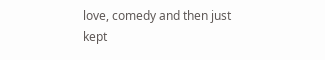love, comedy and then just kept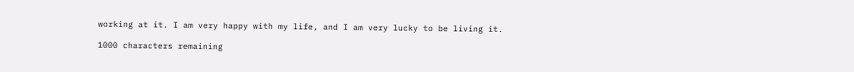working at it. I am very happy with my life, and I am very lucky to be living it.

1000 characters remaining